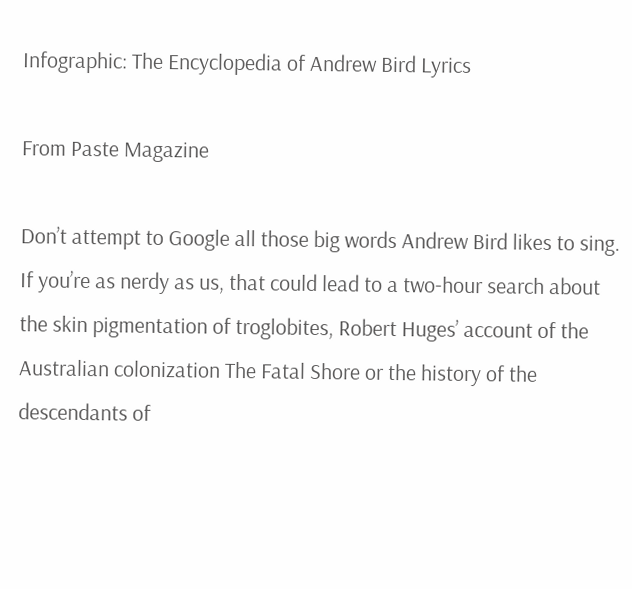Infographic: The Encyclopedia of Andrew Bird Lyrics

From Paste Magazine

Don’t attempt to Google all those big words Andrew Bird likes to sing. If you’re as nerdy as us, that could lead to a two-hour search about the skin pigmentation of troglobites, Robert Huges’ account of the Australian colonization The Fatal Shore or the history of the descendants of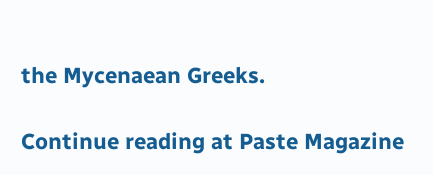the Mycenaean Greeks.

Continue reading at Paste Magazine